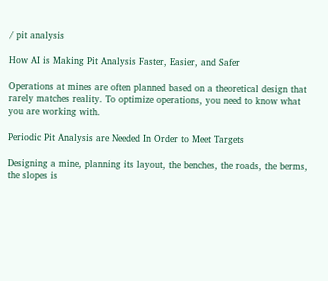/ pit analysis

How AI is Making Pit Analysis Faster, Easier, and Safer

Operations at mines are often planned based on a theoretical design that rarely matches reality. To optimize operations, you need to know what you are working with.

Periodic Pit Analysis are Needed In Order to Meet Targets

Designing a mine, planning its layout, the benches, the roads, the berms, the slopes is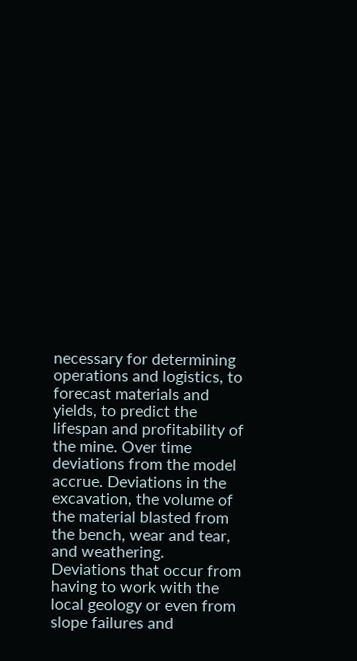necessary for determining operations and logistics, to forecast materials and yields, to predict the lifespan and profitability of the mine. Over time deviations from the model accrue. Deviations in the excavation, the volume of the material blasted from the bench, wear and tear, and weathering. Deviations that occur from having to work with the local geology or even from slope failures and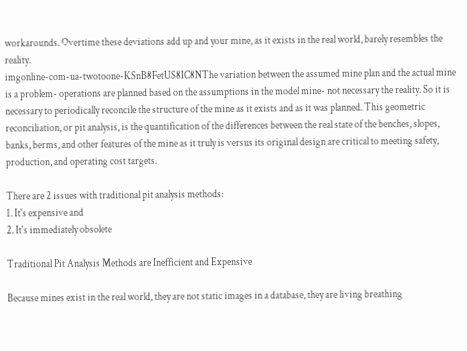workarounds. Overtime these deviations add up and your mine, as it exists in the real world, barely resembles the reality.
imgonline-com-ua-twotoone-KSnB8FetUS8IC8NThe variation between the assumed mine plan and the actual mine is a problem- operations are planned based on the assumptions in the model mine- not necessary the reality. So it is necessary to periodically reconcile the structure of the mine as it exists and as it was planned. This geometric reconciliation, or pit analysis, is the quantification of the differences between the real state of the benches, slopes, banks, berms, and other features of the mine as it truly is versus its original design are critical to meeting safety, production, and operating cost targets.

There are 2 issues with traditional pit analysis methods:
1. It's expensive and
2. It's immediately obsolete

Traditional Pit Analysis Methods are Inefficient and Expensive

Because mines exist in the real world, they are not static images in a database, they are living breathing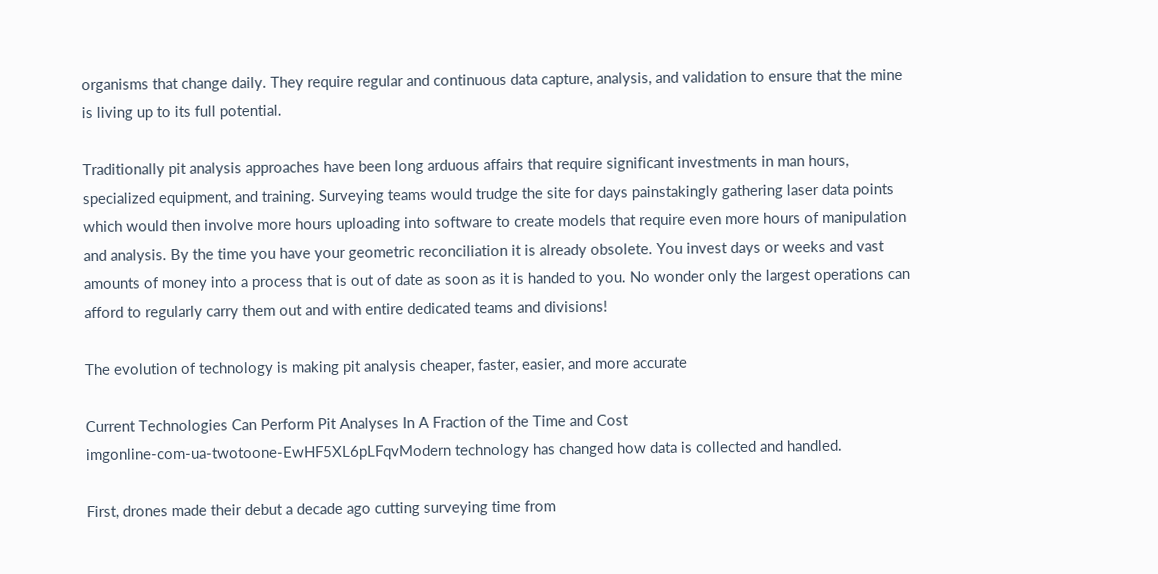organisms that change daily. They require regular and continuous data capture, analysis, and validation to ensure that the mine is living up to its full potential.

Traditionally pit analysis approaches have been long arduous affairs that require significant investments in man hours, specialized equipment, and training. Surveying teams would trudge the site for days painstakingly gathering laser data points which would then involve more hours uploading into software to create models that require even more hours of manipulation and analysis. By the time you have your geometric reconciliation it is already obsolete. You invest days or weeks and vast amounts of money into a process that is out of date as soon as it is handed to you. No wonder only the largest operations can afford to regularly carry them out and with entire dedicated teams and divisions!

The evolution of technology is making pit analysis cheaper, faster, easier, and more accurate

Current Technologies Can Perform Pit Analyses In A Fraction of the Time and Cost
imgonline-com-ua-twotoone-EwHF5XL6pLFqvModern technology has changed how data is collected and handled.

First, drones made their debut a decade ago cutting surveying time from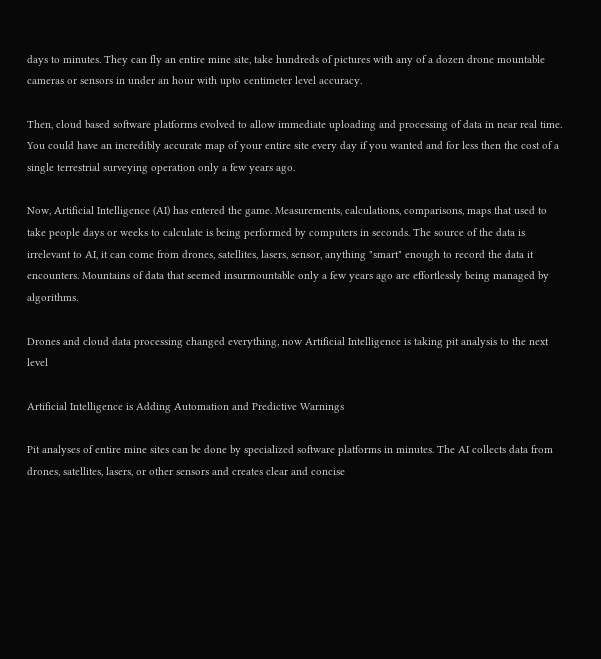days to minutes. They can fly an entire mine site, take hundreds of pictures with any of a dozen drone mountable cameras or sensors in under an hour with upto centimeter level accuracy.

Then, cloud based software platforms evolved to allow immediate uploading and processing of data in near real time. You could have an incredibly accurate map of your entire site every day if you wanted and for less then the cost of a single terrestrial surveying operation only a few years ago.

Now, Artificial Intelligence (AI) has entered the game. Measurements, calculations, comparisons, maps that used to take people days or weeks to calculate is being performed by computers in seconds. The source of the data is irrelevant to AI, it can come from drones, satellites, lasers, sensor, anything "smart" enough to record the data it encounters. Mountains of data that seemed insurmountable only a few years ago are effortlessly being managed by algorithms.

Drones and cloud data processing changed everything, now Artificial Intelligence is taking pit analysis to the next level

Artificial Intelligence is Adding Automation and Predictive Warnings

Pit analyses of entire mine sites can be done by specialized software platforms in minutes. The AI collects data from drones, satellites, lasers, or other sensors and creates clear and concise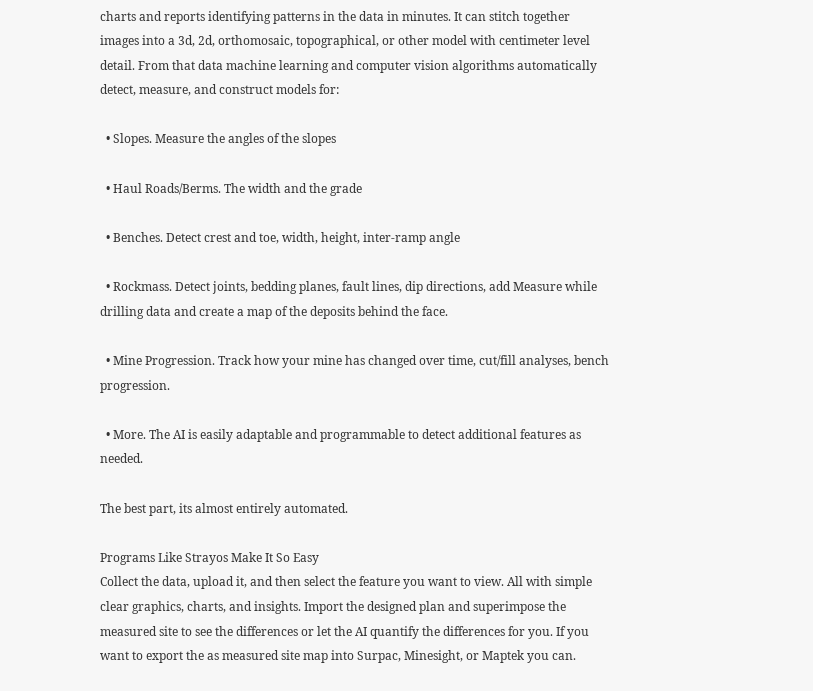charts and reports identifying patterns in the data in minutes. It can stitch together images into a 3d, 2d, orthomosaic, topographical, or other model with centimeter level detail. From that data machine learning and computer vision algorithms automatically detect, measure, and construct models for:

  • Slopes. Measure the angles of the slopes

  • Haul Roads/Berms. The width and the grade

  • Benches. Detect crest and toe, width, height, inter-ramp angle

  • Rockmass. Detect joints, bedding planes, fault lines, dip directions, add Measure while drilling data and create a map of the deposits behind the face.

  • Mine Progression. Track how your mine has changed over time, cut/fill analyses, bench progression.

  • More. The AI is easily adaptable and programmable to detect additional features as needed.

The best part, its almost entirely automated.

Programs Like Strayos Make It So Easy
Collect the data, upload it, and then select the feature you want to view. All with simple clear graphics, charts, and insights. Import the designed plan and superimpose the measured site to see the differences or let the AI quantify the differences for you. If you want to export the as measured site map into Surpac, Minesight, or Maptek you can.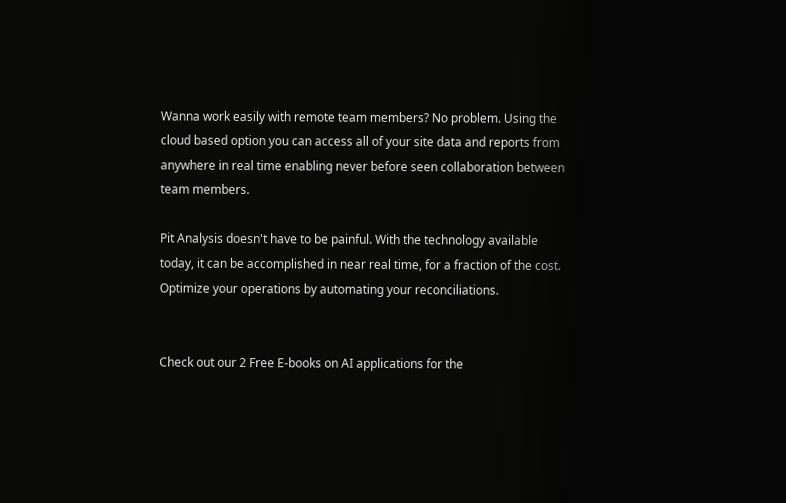Wanna work easily with remote team members? No problem. Using the cloud based option you can access all of your site data and reports from anywhere in real time enabling never before seen collaboration between team members.

Pit Analysis doesn't have to be painful. With the technology available today, it can be accomplished in near real time, for a fraction of the cost. Optimize your operations by automating your reconciliations.


Check out our 2 Free E-books on AI applications for the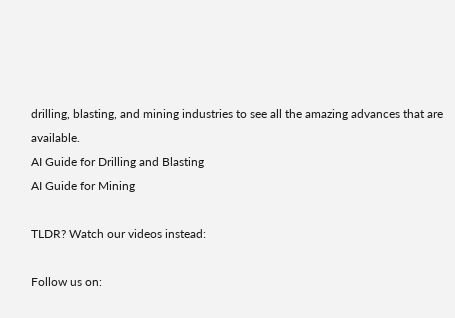drilling, blasting, and mining industries to see all the amazing advances that are available.
AI Guide for Drilling and Blasting
AI Guide for Mining

TLDR? Watch our videos instead:

Follow us on: